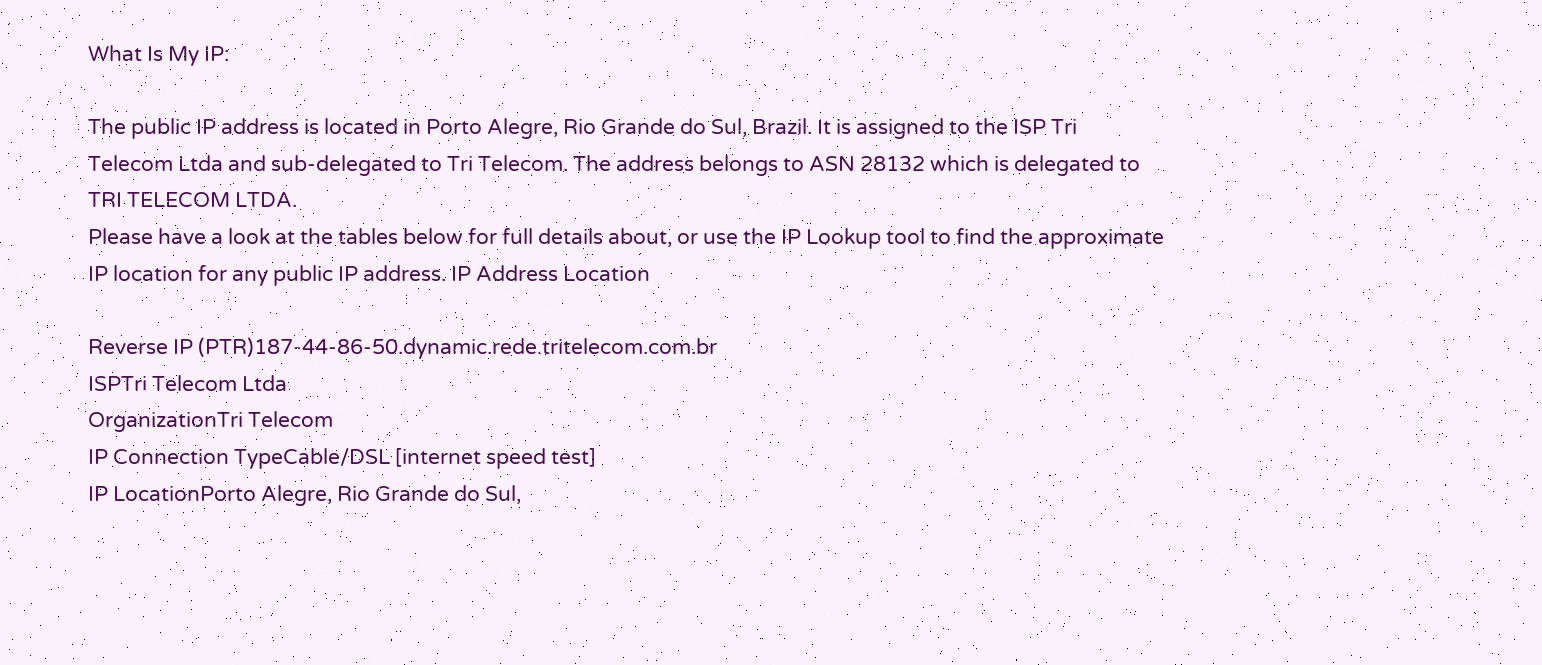What Is My IP:

The public IP address is located in Porto Alegre, Rio Grande do Sul, Brazil. It is assigned to the ISP Tri Telecom Ltda and sub-delegated to Tri Telecom. The address belongs to ASN 28132 which is delegated to TRI TELECOM LTDA.
Please have a look at the tables below for full details about, or use the IP Lookup tool to find the approximate IP location for any public IP address. IP Address Location

Reverse IP (PTR)187-44-86-50.dynamic.rede.tritelecom.com.br
ISPTri Telecom Ltda
OrganizationTri Telecom
IP Connection TypeCable/DSL [internet speed test]
IP LocationPorto Alegre, Rio Grande do Sul,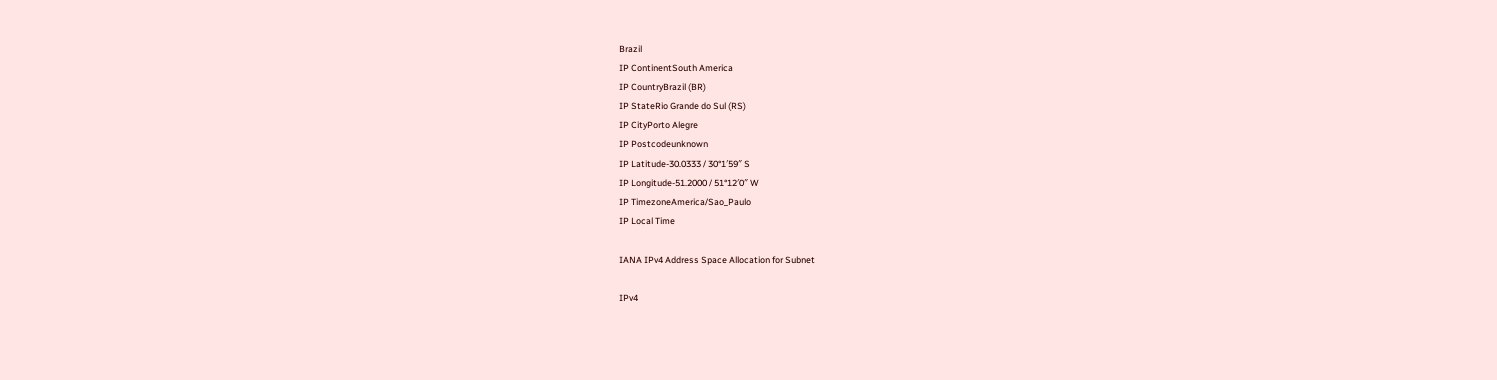Brazil
IP ContinentSouth America
IP CountryBrazil (BR)
IP StateRio Grande do Sul (RS)
IP CityPorto Alegre
IP Postcodeunknown
IP Latitude-30.0333 / 30°1′59″ S
IP Longitude-51.2000 / 51°12′0″ W
IP TimezoneAmerica/Sao_Paulo
IP Local Time

IANA IPv4 Address Space Allocation for Subnet

IPv4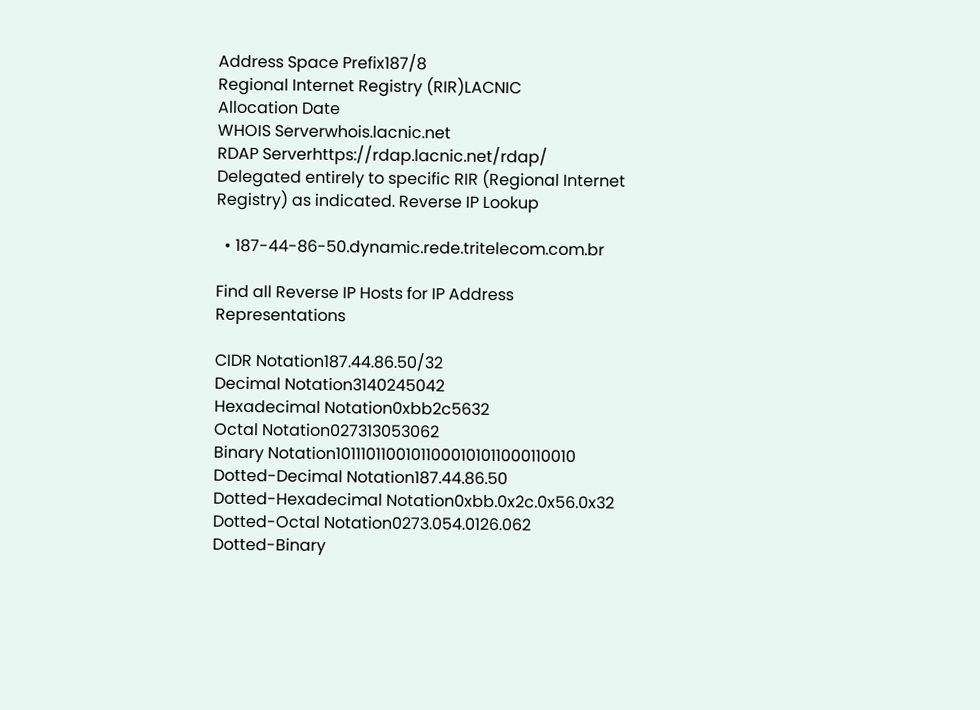Address Space Prefix187/8
Regional Internet Registry (RIR)LACNIC
Allocation Date
WHOIS Serverwhois.lacnic.net
RDAP Serverhttps://rdap.lacnic.net/rdap/
Delegated entirely to specific RIR (Regional Internet Registry) as indicated. Reverse IP Lookup

  • 187-44-86-50.dynamic.rede.tritelecom.com.br

Find all Reverse IP Hosts for IP Address Representations

CIDR Notation187.44.86.50/32
Decimal Notation3140245042
Hexadecimal Notation0xbb2c5632
Octal Notation027313053062
Binary Notation10111011001011000101011000110010
Dotted-Decimal Notation187.44.86.50
Dotted-Hexadecimal Notation0xbb.0x2c.0x56.0x32
Dotted-Octal Notation0273.054.0126.062
Dotted-Binary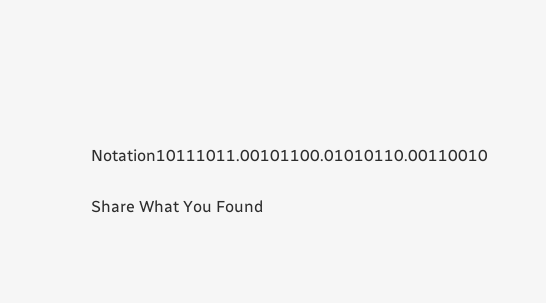Notation10111011.00101100.01010110.00110010

Share What You Found